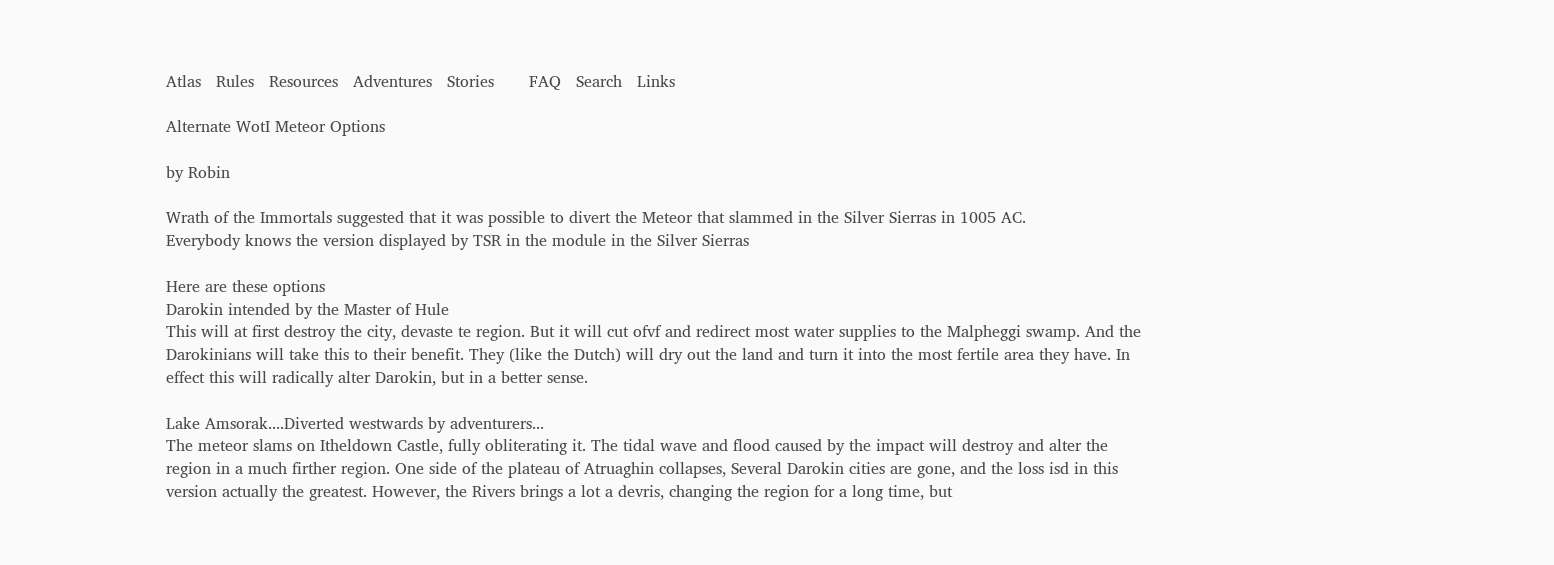Atlas   Rules   Resources   Adventures   Stories       FAQ   Search   Links

Alternate WotI Meteor Options

by Robin

Wrath of the Immortals suggested that it was possible to divert the Meteor that slammed in the Silver Sierras in 1005 AC.
Everybody knows the version displayed by TSR in the module in the Silver Sierras

Here are these options
Darokin intended by the Master of Hule
This will at first destroy the city, devaste te region. But it will cut ofvf and redirect most water supplies to the Malpheggi swamp. And the Darokinians will take this to their benefit. They (like the Dutch) will dry out the land and turn it into the most fertile area they have. In effect this will radically alter Darokin, but in a better sense.

Lake Amsorak....Diverted westwards by adventurers...
The meteor slams on Itheldown Castle, fully obliterating it. The tidal wave and flood caused by the impact will destroy and alter the region in a much firther region. One side of the plateau of Atruaghin collapses, Several Darokin cities are gone, and the loss isd in this version actually the greatest. However, the Rivers brings a lot a devris, changing the region for a long time, but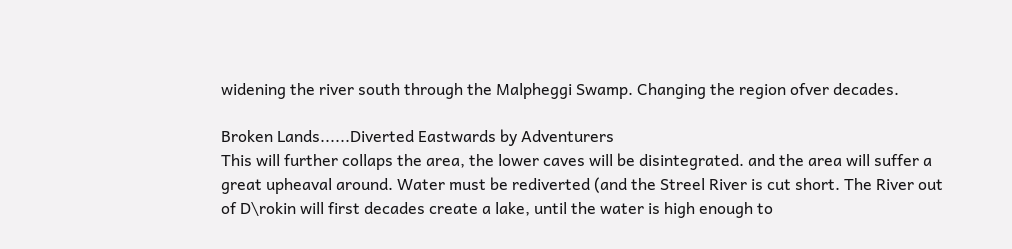widening the river south through the Malpheggi Swamp. Changing the region ofver decades.

Broken Lands......Diverted Eastwards by Adventurers
This will further collaps the area, the lower caves will be disintegrated. and the area will suffer a great upheaval around. Water must be rediverted (and the Streel River is cut short. The River out of D\rokin will first decades create a lake, until the water is high enough to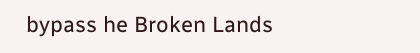bypass he Broken Lands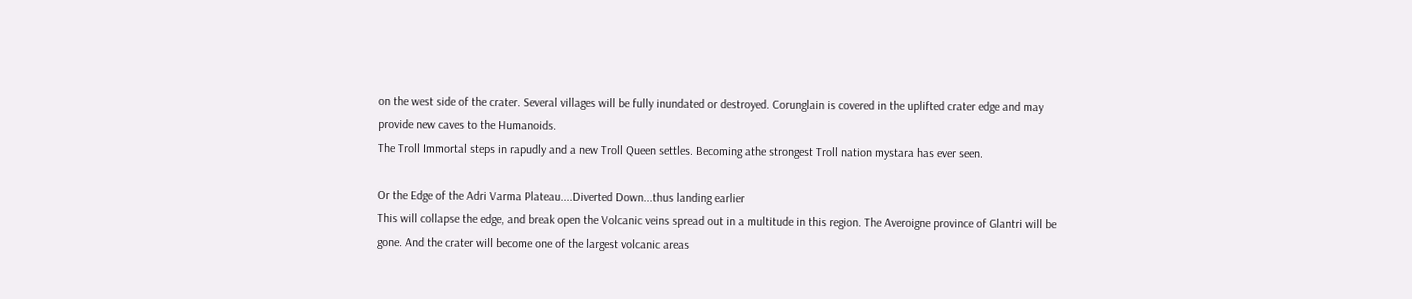on the west side of the crater. Several villages will be fully inundated or destroyed. Corunglain is covered in the uplifted crater edge and may provide new caves to the Humanoids.
The Troll Immortal steps in rapudly and a new Troll Queen settles. Becoming athe strongest Troll nation mystara has ever seen.

Or the Edge of the Adri Varma Plateau....Diverted Down...thus landing earlier
This will collapse the edge, and break open the Volcanic veins spread out in a multitude in this region. The Averoigne province of Glantri will be gone. And the crater will become one of the largest volcanic areas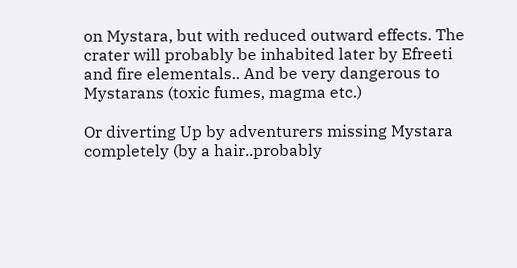on Mystara, but with reduced outward effects. The crater will probably be inhabited later by Efreeti and fire elementals.. And be very dangerous to Mystarans (toxic fumes, magma etc.)

Or diverting Up by adventurers missing Mystara completely (by a hair..probably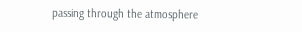passing through the atmosphere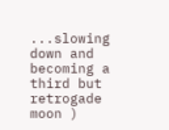...slowing down and becoming a third but retrogade moon )